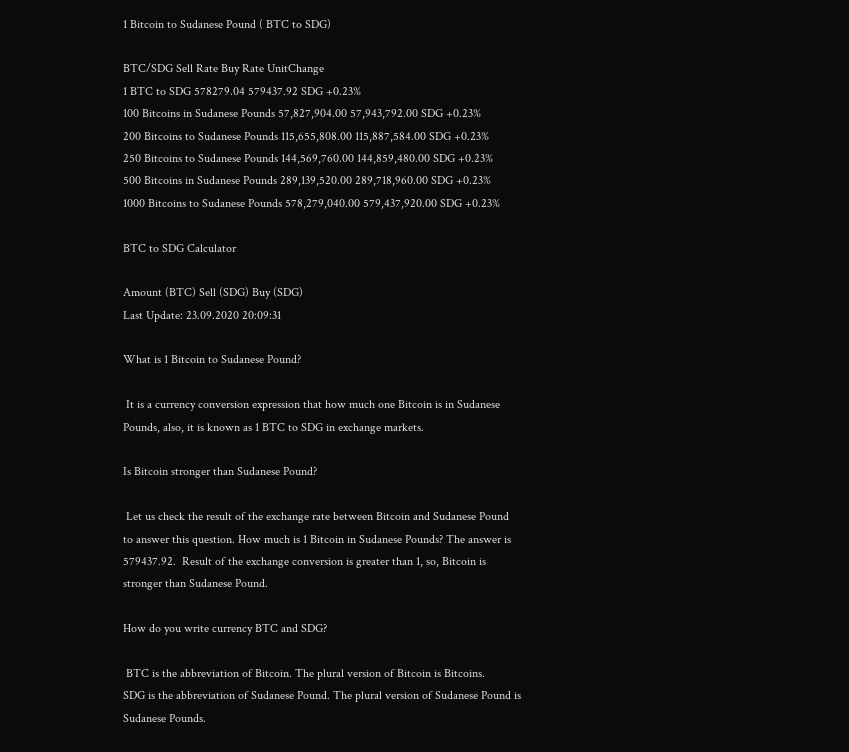1 Bitcoin to Sudanese Pound ( BTC to SDG)

BTC/SDG Sell Rate Buy Rate UnitChange
1 BTC to SDG 578279.04 579437.92 SDG +0.23%
100 Bitcoins in Sudanese Pounds 57,827,904.00 57,943,792.00 SDG +0.23%
200 Bitcoins to Sudanese Pounds 115,655,808.00 115,887,584.00 SDG +0.23%
250 Bitcoins to Sudanese Pounds 144,569,760.00 144,859,480.00 SDG +0.23%
500 Bitcoins in Sudanese Pounds 289,139,520.00 289,718,960.00 SDG +0.23%
1000 Bitcoins to Sudanese Pounds 578,279,040.00 579,437,920.00 SDG +0.23%

BTC to SDG Calculator

Amount (BTC) Sell (SDG) Buy (SDG)
Last Update: 23.09.2020 20:09:31

What is 1 Bitcoin to Sudanese Pound?

 It is a currency conversion expression that how much one Bitcoin is in Sudanese Pounds, also, it is known as 1 BTC to SDG in exchange markets.

Is Bitcoin stronger than Sudanese Pound?

 Let us check the result of the exchange rate between Bitcoin and Sudanese Pound to answer this question. How much is 1 Bitcoin in Sudanese Pounds? The answer is 579437.92.  Result of the exchange conversion is greater than 1, so, Bitcoin is stronger than Sudanese Pound.

How do you write currency BTC and SDG?

 BTC is the abbreviation of Bitcoin. The plural version of Bitcoin is Bitcoins.
SDG is the abbreviation of Sudanese Pound. The plural version of Sudanese Pound is Sudanese Pounds.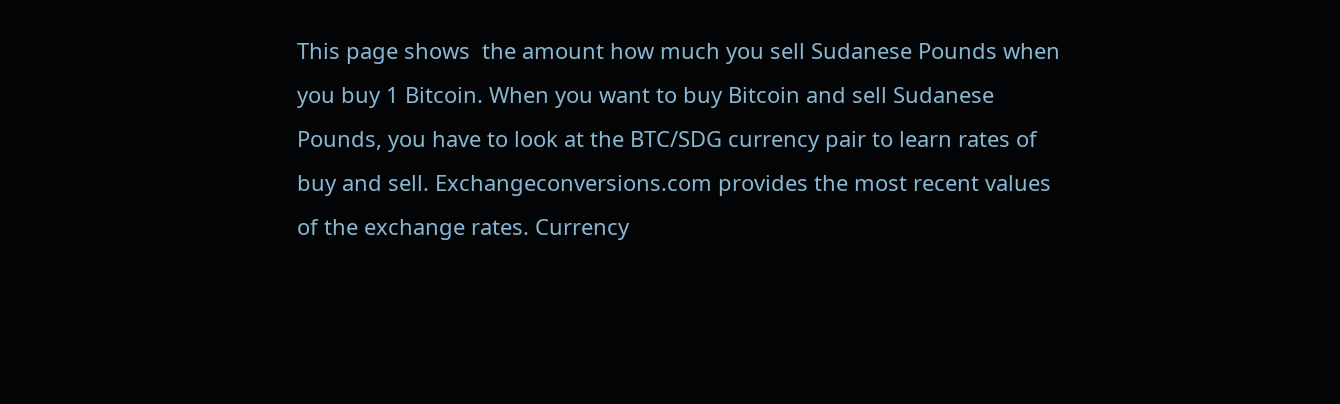This page shows  the amount how much you sell Sudanese Pounds when you buy 1 Bitcoin. When you want to buy Bitcoin and sell Sudanese Pounds, you have to look at the BTC/SDG currency pair to learn rates of buy and sell. Exchangeconversions.com provides the most recent values of the exchange rates. Currency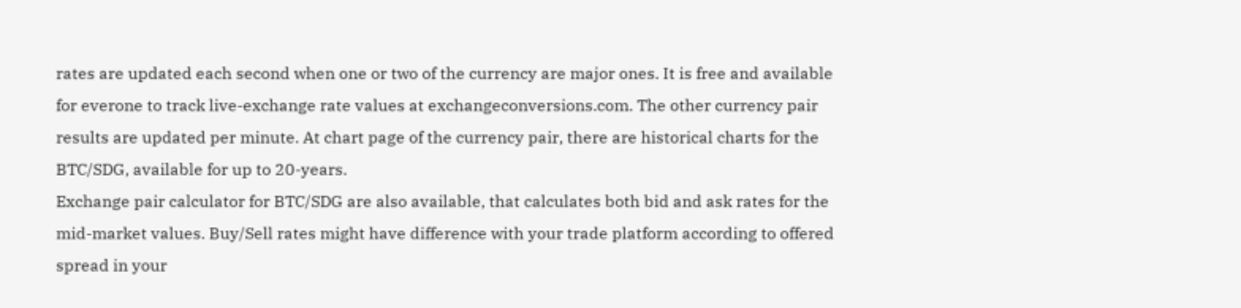rates are updated each second when one or two of the currency are major ones. It is free and available for everone to track live-exchange rate values at exchangeconversions.com. The other currency pair results are updated per minute. At chart page of the currency pair, there are historical charts for the BTC/SDG, available for up to 20-years.
Exchange pair calculator for BTC/SDG are also available, that calculates both bid and ask rates for the mid-market values. Buy/Sell rates might have difference with your trade platform according to offered spread in your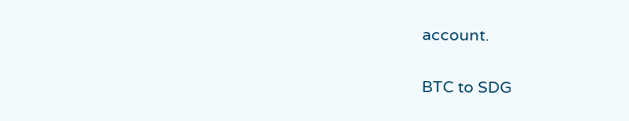account.


BTC to SDG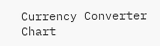Currency Converter Chart